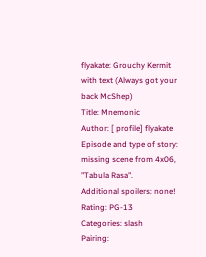flyakate: Grouchy Kermit with text (Always got your back McShep)
Title: Mnemonic
Author: [ profile] flyakate
Episode and type of story: missing scene from 4x06, "Tabula Rasa".
Additional spoilers: none!
Rating: PG-13
Categories: slash
Pairing: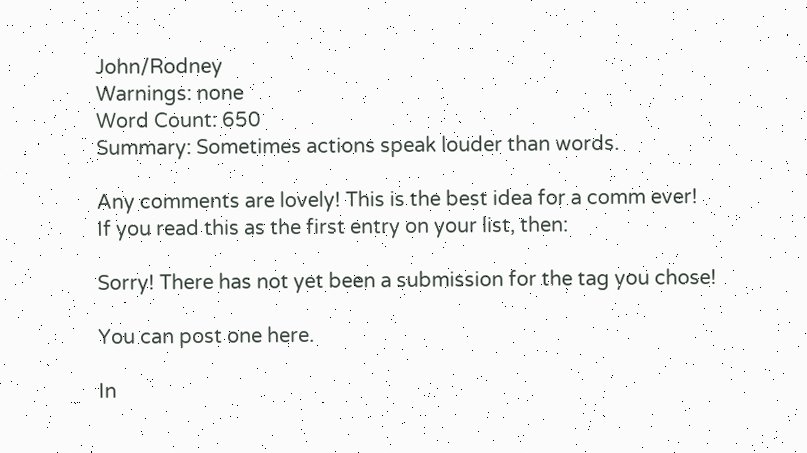John/Rodney
Warnings: none
Word Count: 650
Summary: Sometimes actions speak louder than words.

Any comments are lovely! This is the best idea for a comm ever!
If you read this as the first entry on your list, then:

Sorry! There has not yet been a submission for the tag you chose!

You can post one here.

In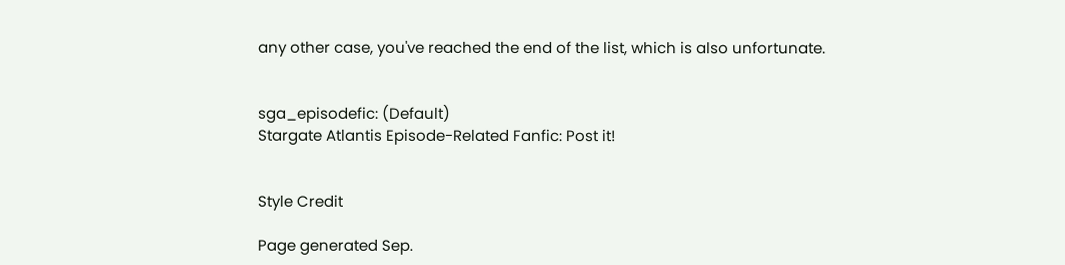any other case, you've reached the end of the list, which is also unfortunate.


sga_episodefic: (Default)
Stargate Atlantis Episode-Related Fanfic: Post it!


Style Credit

Page generated Sep.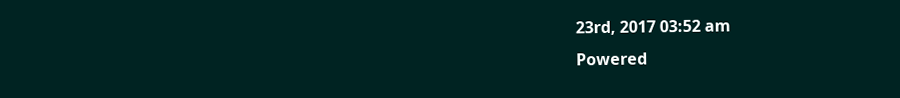23rd, 2017 03:52 am
Powered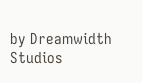by Dreamwidth Studios